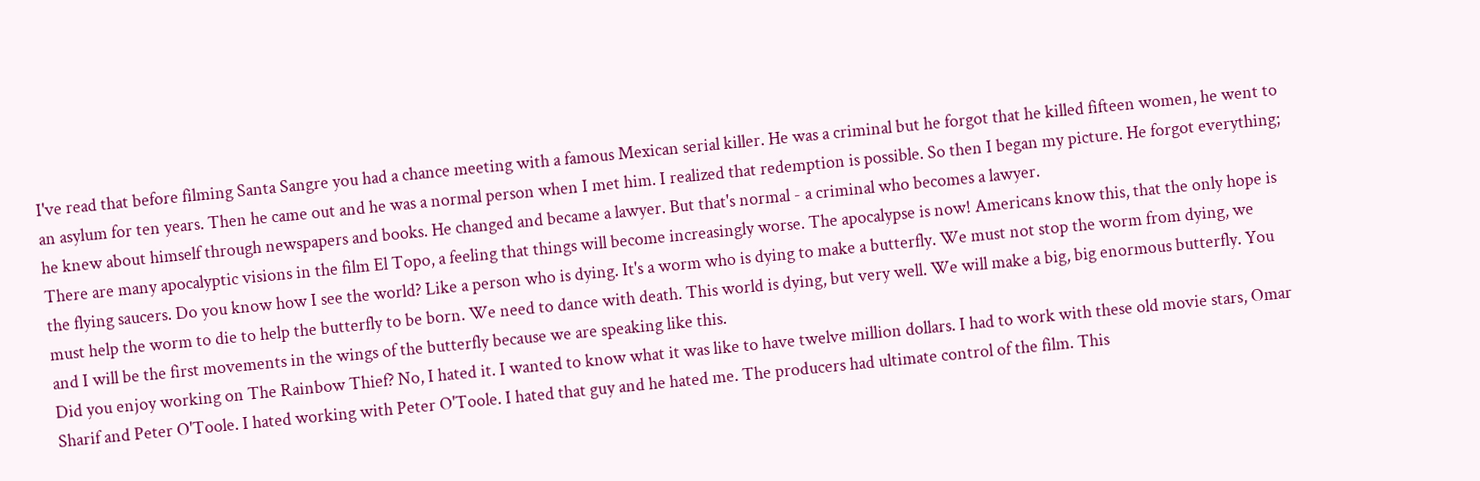I've read that before filming Santa Sangre you had a chance meeting with a famous Mexican serial killer. He was a criminal but he forgot that he killed fifteen women, he went to an asylum for ten years. Then he came out and he was a normal person when I met him. I realized that redemption is possible. So then I began my picture. He forgot everything; he knew about himself through newspapers and books. He changed and became a lawyer. But that's normal - a criminal who becomes a lawyer.
There are many apocalyptic visions in the film El Topo, a feeling that things will become increasingly worse. The apocalypse is now! Americans know this, that the only hope is the flying saucers. Do you know how I see the world? Like a person who is dying. It's a worm who is dying to make a butterfly. We must not stop the worm from dying, we must help the worm to die to help the butterfly to be born. We need to dance with death. This world is dying, but very well. We will make a big, big enormous butterfly. You and I will be the first movements in the wings of the butterfly because we are speaking like this.
Did you enjoy working on The Rainbow Thief? No, I hated it. I wanted to know what it was like to have twelve million dollars. I had to work with these old movie stars, Omar Sharif and Peter O'Toole. I hated working with Peter O'Toole. I hated that guy and he hated me. The producers had ultimate control of the film. This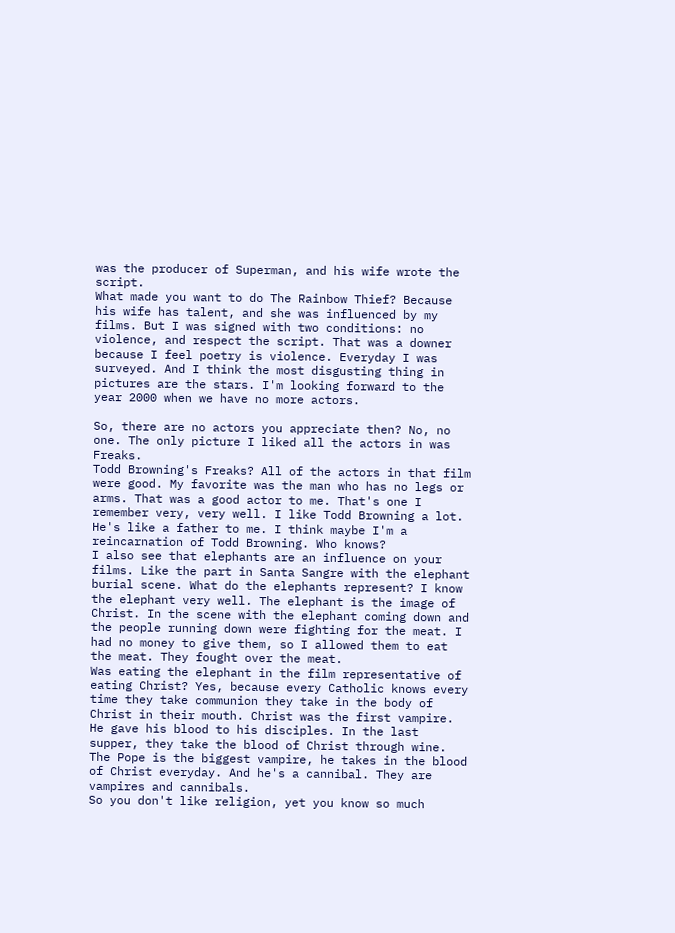was the producer of Superman, and his wife wrote the script.
What made you want to do The Rainbow Thief? Because his wife has talent, and she was influenced by my films. But I was signed with two conditions: no violence, and respect the script. That was a downer because I feel poetry is violence. Everyday I was surveyed. And I think the most disgusting thing in pictures are the stars. I'm looking forward to the year 2000 when we have no more actors.

So, there are no actors you appreciate then? No, no one. The only picture I liked all the actors in was Freaks.
Todd Browning's Freaks? All of the actors in that film were good. My favorite was the man who has no legs or arms. That was a good actor to me. That's one I remember very, very well. I like Todd Browning a lot. He's like a father to me. I think maybe I'm a reincarnation of Todd Browning. Who knows?
I also see that elephants are an influence on your films. Like the part in Santa Sangre with the elephant burial scene. What do the elephants represent? I know the elephant very well. The elephant is the image of Christ. In the scene with the elephant coming down and the people running down were fighting for the meat. I had no money to give them, so I allowed them to eat the meat. They fought over the meat.
Was eating the elephant in the film representative of eating Christ? Yes, because every Catholic knows every time they take communion they take in the body of Christ in their mouth. Christ was the first vampire. He gave his blood to his disciples. In the last supper, they take the blood of Christ through wine. The Pope is the biggest vampire, he takes in the blood of Christ everyday. And he's a cannibal. They are vampires and cannibals.
So you don't like religion, yet you know so much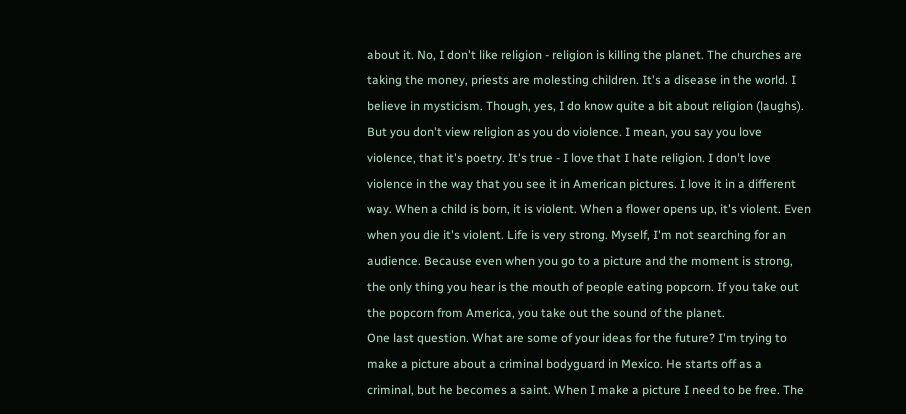about it. No, I don't like religion - religion is killing the planet. The churches are taking the money, priests are molesting children. It's a disease in the world. I believe in mysticism. Though, yes, I do know quite a bit about religion (laughs).
But you don't view religion as you do violence. I mean, you say you love violence, that it's poetry. It's true - I love that I hate religion. I don't love violence in the way that you see it in American pictures. I love it in a different way. When a child is born, it is violent. When a flower opens up, it's violent. Even when you die it's violent. Life is very strong. Myself, I'm not searching for an audience. Because even when you go to a picture and the moment is strong, the only thing you hear is the mouth of people eating popcorn. If you take out the popcorn from America, you take out the sound of the planet.
One last question. What are some of your ideas for the future? I'm trying to make a picture about a criminal bodyguard in Mexico. He starts off as a criminal, but he becomes a saint. When I make a picture I need to be free. The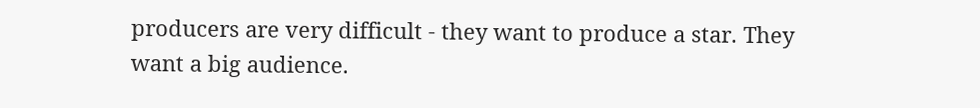producers are very difficult - they want to produce a star. They want a big audience.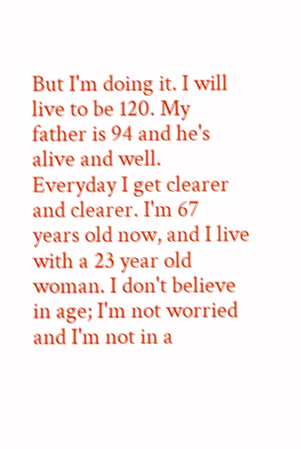But I'm doing it. I will live to be 120. My father is 94 and he's alive and well. Everyday I get clearer and clearer. I'm 67 years old now, and I live with a 23 year old woman. I don't believe in age; I'm not worried and I'm not in a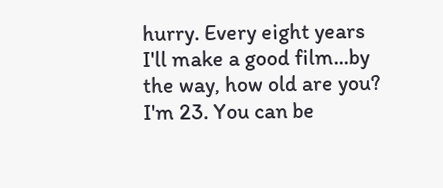hurry. Every eight years I'll make a good film...by the way, how old are you?
I'm 23. You can be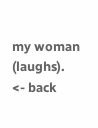my woman (laughs).
<- back